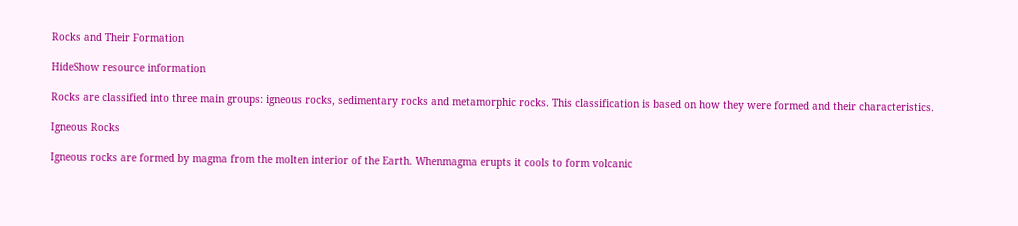Rocks and Their Formation

HideShow resource information

Rocks are classified into three main groups: igneous rocks, sedimentary rocks and metamorphic rocks. This classification is based on how they were formed and their characteristics.

Igneous Rocks

Igneous rocks are formed by magma from the molten interior of the Earth. Whenmagma erupts it cools to form volcanic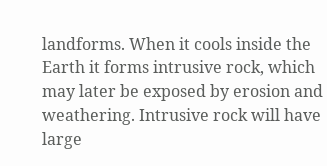landforms. When it cools inside the Earth it forms intrusive rock, which may later be exposed by erosion and weathering. Intrusive rock will have large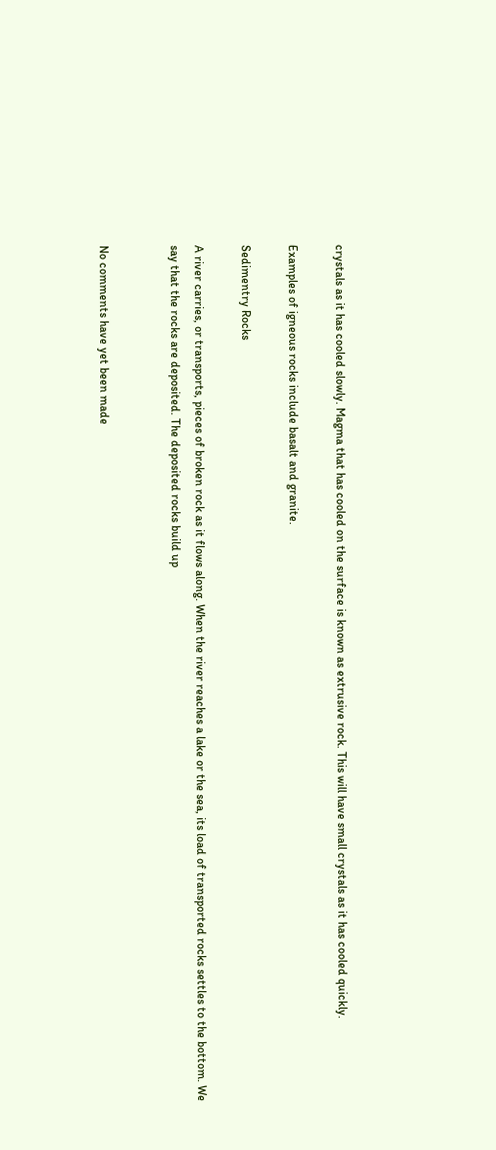crystals as it has cooled slowly. Magma that has cooled on the surface is known as extrusive rock. This will have small crystals as it has cooled quickly.

Examples of igneous rocks include basalt and granite.

Sedimentry Rocks

A river carries, or transports, pieces of broken rock as it flows along. When the river reaches a lake or the sea, its load of transported rocks settles to the bottom. We say that the rocks are deposited. The deposited rocks build up


No comments have yet been made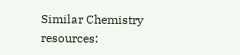Similar Chemistry resources: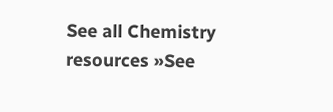See all Chemistry resources »See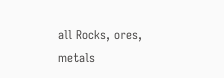all Rocks, ores, metals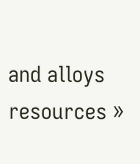and alloys resources »